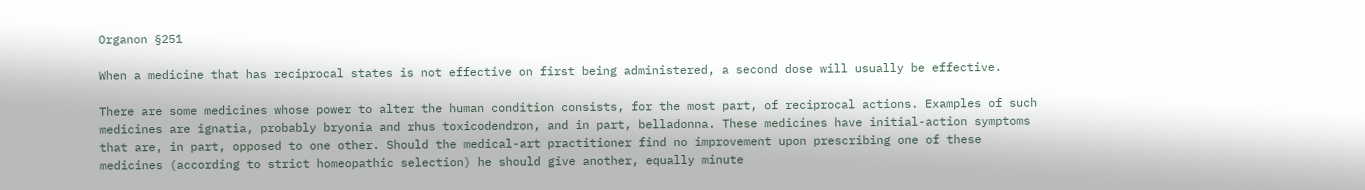Organon §251

When a medicine that has reciprocal states is not effective on first being administered, a second dose will usually be effective.

There are some medicines whose power to alter the human condition consists, for the most part, of reciprocal actions. Examples of such medicines are ignatia, probably bryonia and rhus toxicodendron, and in part, belladonna. These medicines have initial-action symptoms that are, in part, opposed to one other. Should the medical-art practitioner find no improvement upon prescribing one of these medicines (according to strict homeopathic selection) he should give another, equally minute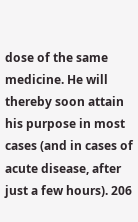dose of the same medicine. He will thereby soon attain his purpose in most cases (and in cases of acute disease, after just a few hours). 206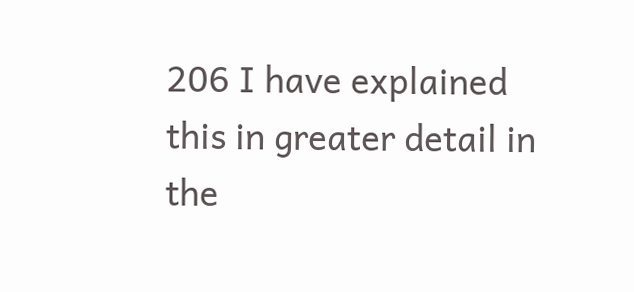206 I have explained this in greater detail in the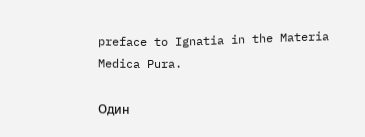preface to Ignatia in the Materia Medica Pura.

Один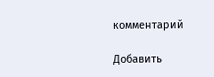комментарий

Добавить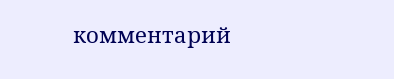комментарий